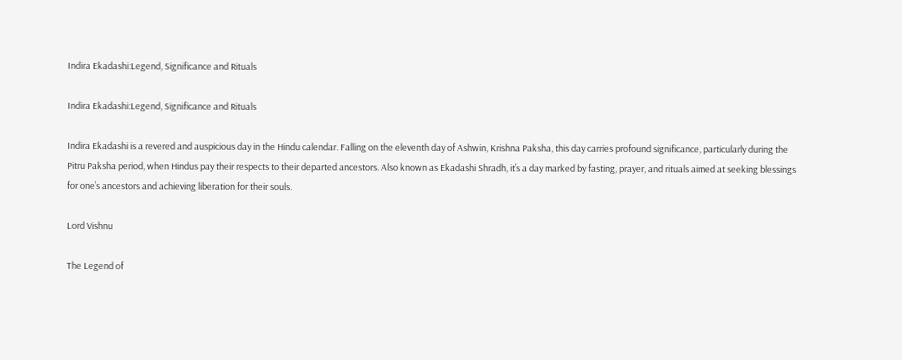Indira Ekadashi:Legend, Significance and Rituals

Indira Ekadashi:Legend, Significance and Rituals

Indira Ekadashi is a revered and auspicious day in the Hindu calendar. Falling on the eleventh day of Ashwin, Krishna Paksha, this day carries profound significance, particularly during the Pitru Paksha period, when Hindus pay their respects to their departed ancestors. Also known as Ekadashi Shradh, it’s a day marked by fasting, prayer, and rituals aimed at seeking blessings for one’s ancestors and achieving liberation for their souls.

Lord Vishnu

The Legend of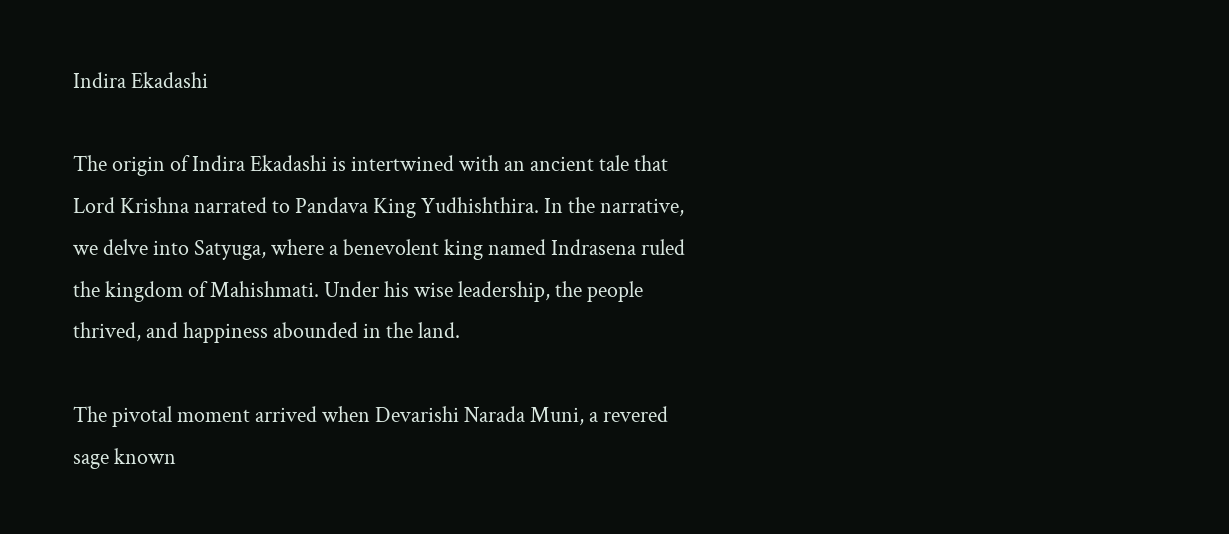Indira Ekadashi

The origin of Indira Ekadashi is intertwined with an ancient tale that Lord Krishna narrated to Pandava King Yudhishthira. In the narrative, we delve into Satyuga, where a benevolent king named Indrasena ruled the kingdom of Mahishmati. Under his wise leadership, the people thrived, and happiness abounded in the land.

The pivotal moment arrived when Devarishi Narada Muni, a revered sage known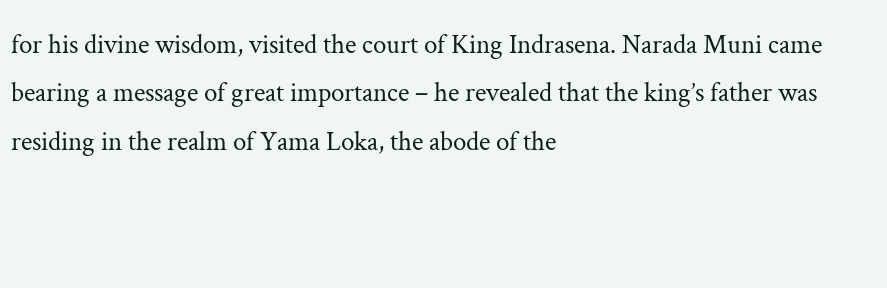for his divine wisdom, visited the court of King Indrasena. Narada Muni came bearing a message of great importance – he revealed that the king’s father was residing in the realm of Yama Loka, the abode of the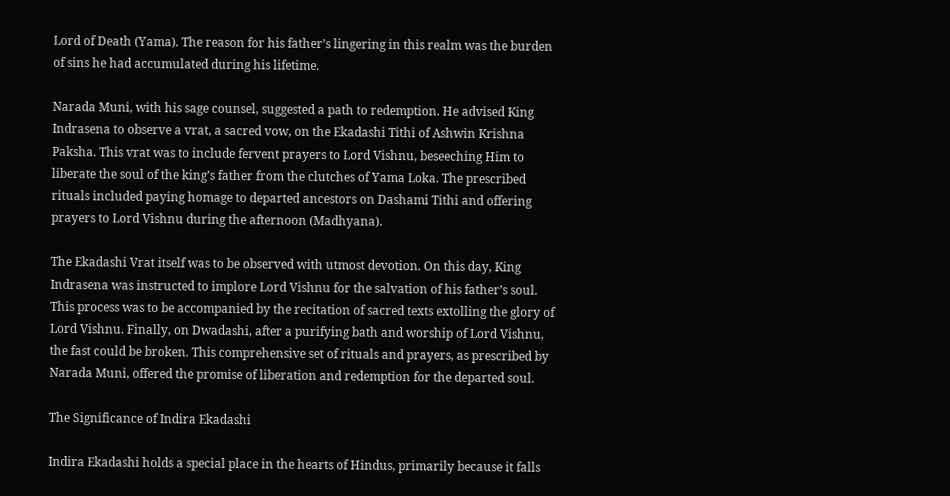Lord of Death (Yama). The reason for his father’s lingering in this realm was the burden of sins he had accumulated during his lifetime.

Narada Muni, with his sage counsel, suggested a path to redemption. He advised King Indrasena to observe a vrat, a sacred vow, on the Ekadashi Tithi of Ashwin Krishna Paksha. This vrat was to include fervent prayers to Lord Vishnu, beseeching Him to liberate the soul of the king’s father from the clutches of Yama Loka. The prescribed rituals included paying homage to departed ancestors on Dashami Tithi and offering prayers to Lord Vishnu during the afternoon (Madhyana).

The Ekadashi Vrat itself was to be observed with utmost devotion. On this day, King Indrasena was instructed to implore Lord Vishnu for the salvation of his father’s soul. This process was to be accompanied by the recitation of sacred texts extolling the glory of Lord Vishnu. Finally, on Dwadashi, after a purifying bath and worship of Lord Vishnu, the fast could be broken. This comprehensive set of rituals and prayers, as prescribed by Narada Muni, offered the promise of liberation and redemption for the departed soul.

The Significance of Indira Ekadashi

Indira Ekadashi holds a special place in the hearts of Hindus, primarily because it falls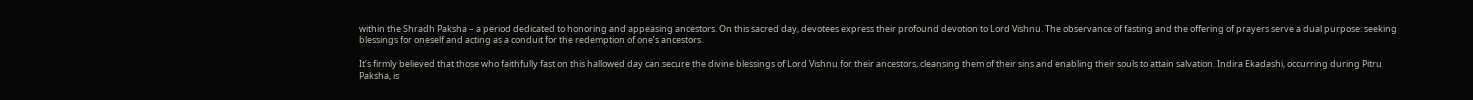within the Shradh Paksha – a period dedicated to honoring and appeasing ancestors. On this sacred day, devotees express their profound devotion to Lord Vishnu. The observance of fasting and the offering of prayers serve a dual purpose: seeking blessings for oneself and acting as a conduit for the redemption of one’s ancestors.

It’s firmly believed that those who faithfully fast on this hallowed day can secure the divine blessings of Lord Vishnu for their ancestors, cleansing them of their sins and enabling their souls to attain salvation. Indira Ekadashi, occurring during Pitru Paksha, is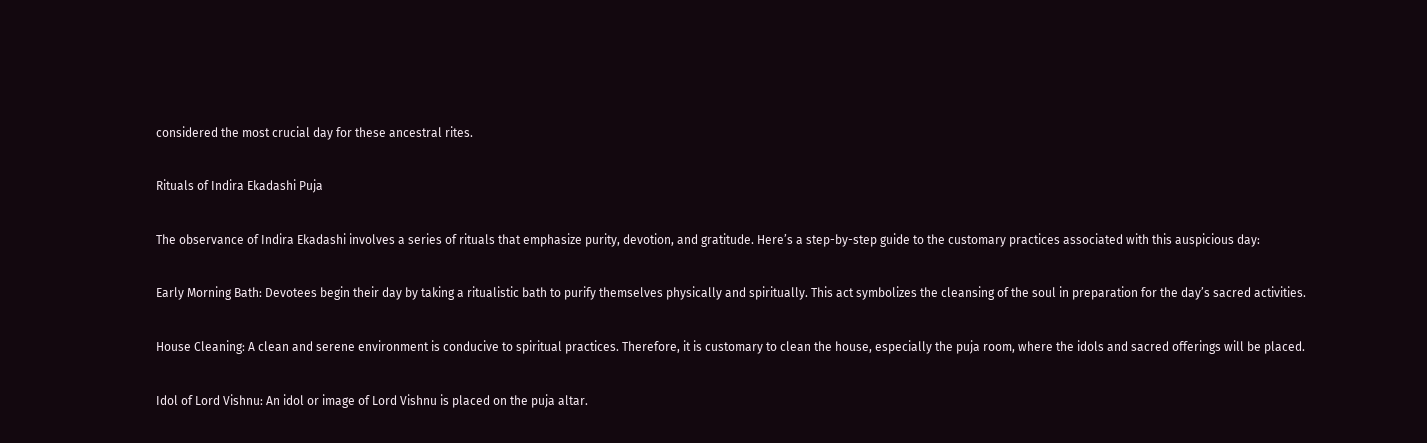considered the most crucial day for these ancestral rites.

Rituals of Indira Ekadashi Puja

The observance of Indira Ekadashi involves a series of rituals that emphasize purity, devotion, and gratitude. Here’s a step-by-step guide to the customary practices associated with this auspicious day:

Early Morning Bath: Devotees begin their day by taking a ritualistic bath to purify themselves physically and spiritually. This act symbolizes the cleansing of the soul in preparation for the day’s sacred activities.

House Cleaning: A clean and serene environment is conducive to spiritual practices. Therefore, it is customary to clean the house, especially the puja room, where the idols and sacred offerings will be placed.

Idol of Lord Vishnu: An idol or image of Lord Vishnu is placed on the puja altar.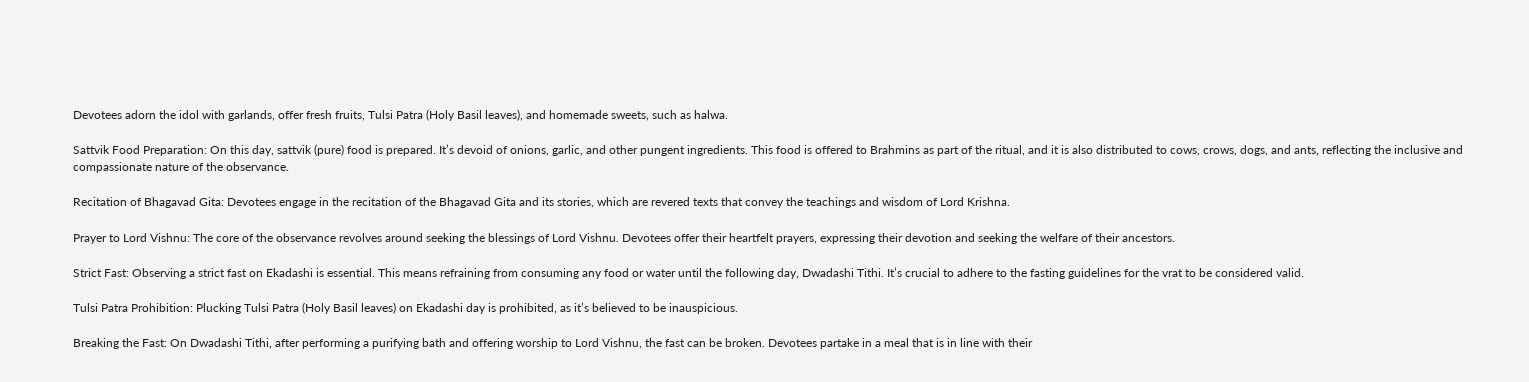Devotees adorn the idol with garlands, offer fresh fruits, Tulsi Patra (Holy Basil leaves), and homemade sweets, such as halwa.

Sattvik Food Preparation: On this day, sattvik (pure) food is prepared. It’s devoid of onions, garlic, and other pungent ingredients. This food is offered to Brahmins as part of the ritual, and it is also distributed to cows, crows, dogs, and ants, reflecting the inclusive and compassionate nature of the observance.

Recitation of Bhagavad Gita: Devotees engage in the recitation of the Bhagavad Gita and its stories, which are revered texts that convey the teachings and wisdom of Lord Krishna.

Prayer to Lord Vishnu: The core of the observance revolves around seeking the blessings of Lord Vishnu. Devotees offer their heartfelt prayers, expressing their devotion and seeking the welfare of their ancestors.

Strict Fast: Observing a strict fast on Ekadashi is essential. This means refraining from consuming any food or water until the following day, Dwadashi Tithi. It’s crucial to adhere to the fasting guidelines for the vrat to be considered valid.

Tulsi Patra Prohibition: Plucking Tulsi Patra (Holy Basil leaves) on Ekadashi day is prohibited, as it’s believed to be inauspicious.

Breaking the Fast: On Dwadashi Tithi, after performing a purifying bath and offering worship to Lord Vishnu, the fast can be broken. Devotees partake in a meal that is in line with their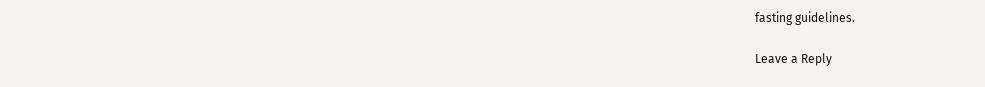fasting guidelines.

Leave a Reply